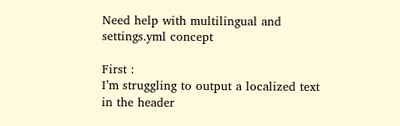Need help with multilingual and settings.yml concept

First :
I’m struggling to output a localized text in the header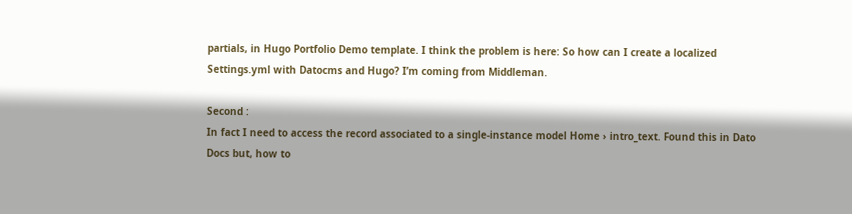partials, in Hugo Portfolio Demo template. I think the problem is here: So how can I create a localized Settings.yml with Datocms and Hugo? I’m coming from Middleman.

Second :
In fact I need to access the record associated to a single-instance model Home › intro_text. Found this in Dato Docs but, how to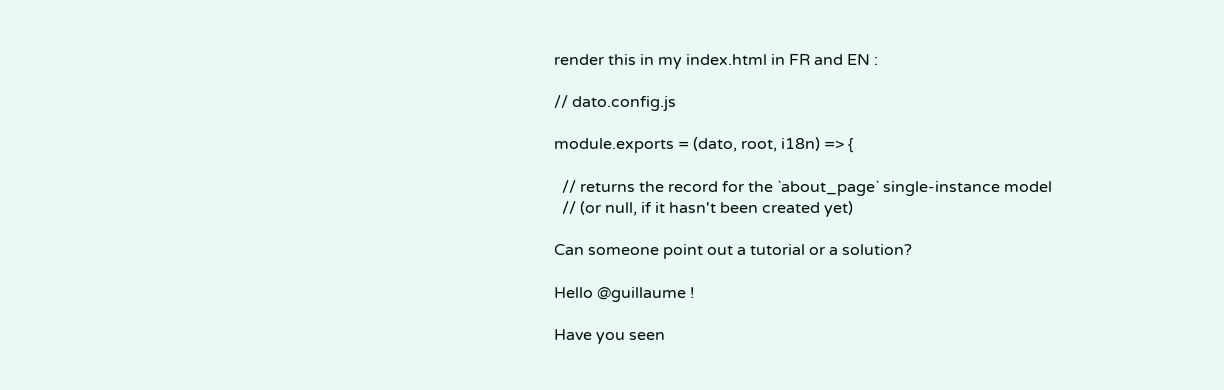render this in my index.html in FR and EN :

// dato.config.js

module.exports = (dato, root, i18n) => {

  // returns the record for the `about_page` single-instance model
  // (or null, if it hasn't been created yet)

Can someone point out a tutorial or a solution?

Hello @guillaume !

Have you seen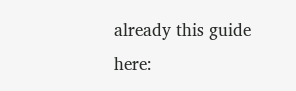already this guide here: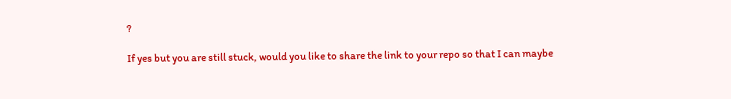?

If yes but you are still stuck, would you like to share the link to your repo so that I can maybe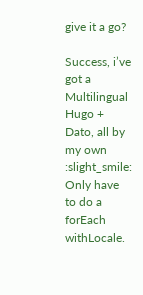give it a go?

Success, i’ve got a Multilingual Hugo + Dato, all by my own :slight_smile: Only have to do a forEach withLocale.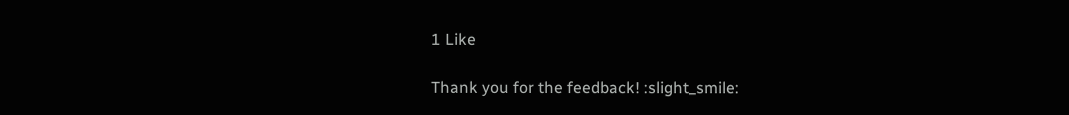1 Like

Thank you for the feedback! :slight_smile: